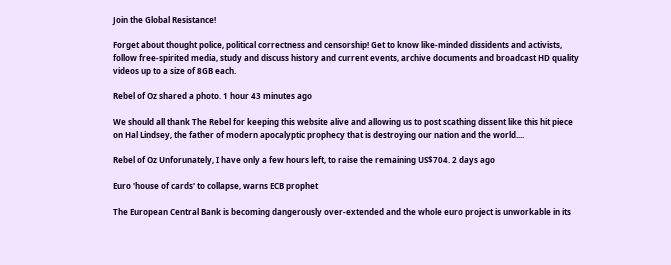Join the Global Resistance!

Forget about thought police, political correctness and censorship! Get to know like-minded dissidents and activists, follow free-spirited media, study and discuss history and current events, archive documents and broadcast HD quality videos up to a size of 8GB each.

Rebel of Oz shared a photo. 1 hour 43 minutes ago

We should all thank The Rebel for keeping this website alive and allowing us to post scathing dissent like this hit piece on Hal Lindsey, the father of modern apocalyptic prophecy that is destroying our nation and the world....

Rebel of Oz Unforunately, I have only a few hours left, to raise the remaining US$704. 2 days ago

Euro 'house of cards' to collapse, warns ECB prophet

The European Central Bank is becoming dangerously over-extended and the whole euro project is unworkable in its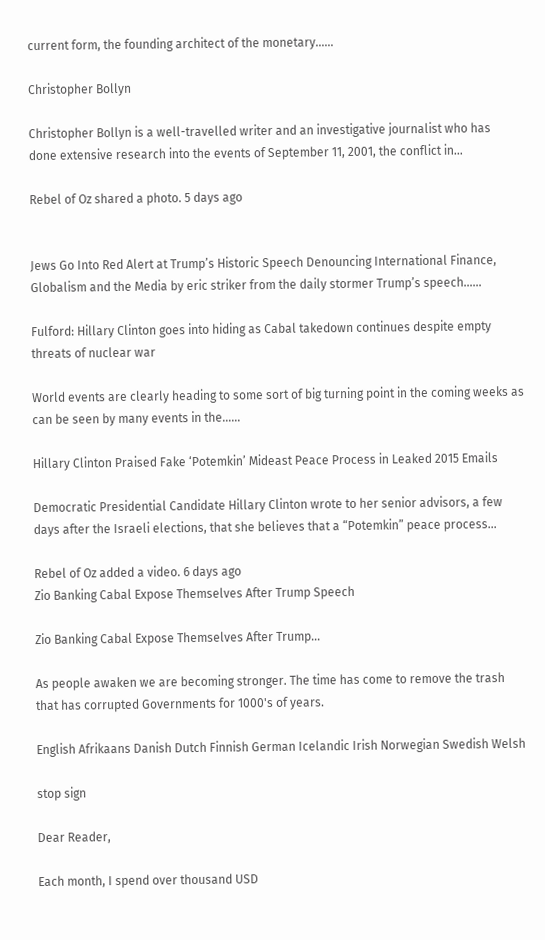current form, the founding architect of the monetary……

Christopher Bollyn

Christopher Bollyn is a well-travelled writer and an investigative journalist who has done extensive research into the events of September 11, 2001, the conflict in…

Rebel of Oz shared a photo. 5 days ago


Jews Go Into Red Alert at Trump’s Historic Speech Denouncing International Finance, Globalism and the Media by eric striker from the daily stormer Trump’s speech……

Fulford: Hillary Clinton goes into hiding as Cabal takedown continues despite empty threats of nuclear war

World events are clearly heading to some sort of big turning point in the coming weeks as can be seen by many events in the……

Hillary Clinton Praised Fake ‘Potemkin’ Mideast Peace Process in Leaked 2015 Emails

Democratic Presidential Candidate Hillary Clinton wrote to her senior advisors, a few days after the Israeli elections, that she believes that a “Potemkin” peace process…

Rebel of Oz added a video. 6 days ago
Zio Banking Cabal Expose Themselves After Trump Speech

Zio Banking Cabal Expose Themselves After Trump...

As people awaken we are becoming stronger. The time has come to remove the trash that has corrupted Governments for 1000's of years.

English Afrikaans Danish Dutch Finnish German Icelandic Irish Norwegian Swedish Welsh

stop sign

Dear Reader,

Each month, I spend over thousand USD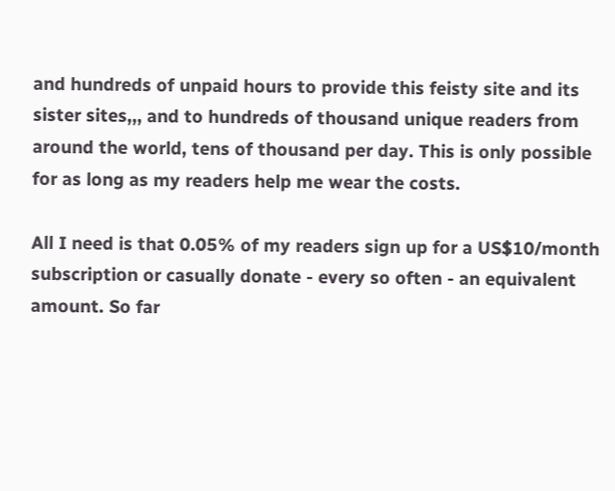and hundreds of unpaid hours to provide this feisty site and its sister sites,,, and to hundreds of thousand unique readers from around the world, tens of thousand per day. This is only possible for as long as my readers help me wear the costs.

All I need is that 0.05% of my readers sign up for a US$10/month subscription or casually donate - every so often - an equivalent amount. So far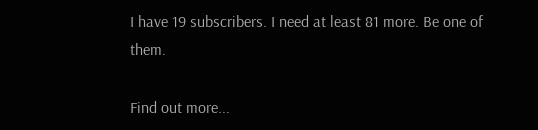I have 19 subscribers. I need at least 81 more. Be one of them.

Find out more...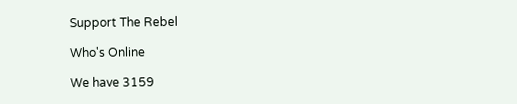Support The Rebel

Who's Online

We have 3159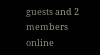guests and 2 members online